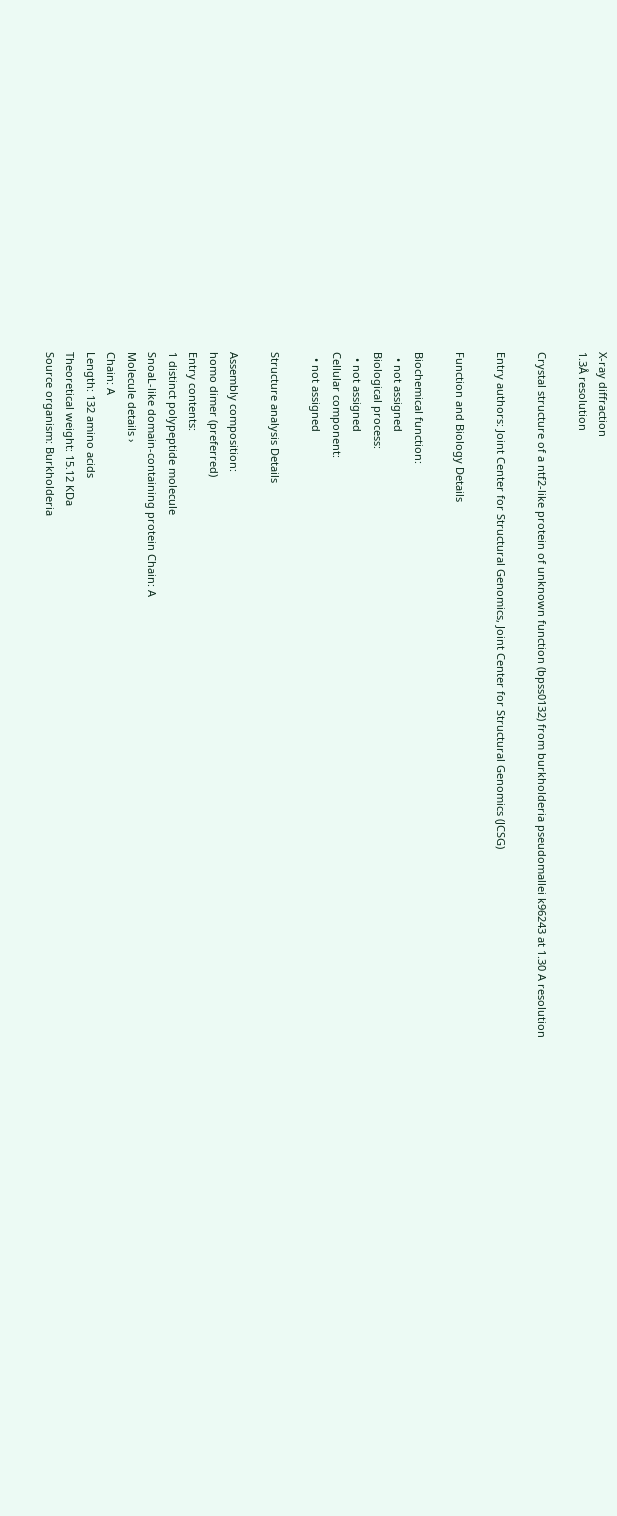X-ray diffraction
1.3Å resolution

Crystal structure of a ntf2-like protein of unknown function (bpss0132) from burkholderia pseudomallei k96243 at 1.30 A resolution

Entry authors: Joint Center for Structural Genomics, Joint Center for Structural Genomics (JCSG)

Function and Biology Details

Biochemical function:
  • not assigned
Biological process:
  • not assigned
Cellular component:
  • not assigned

Structure analysis Details

Assembly composition:
homo dimer (preferred)
Entry contents:
1 distinct polypeptide molecule
SnoaL-like domain-containing protein Chain: A
Molecule details ›
Chain: A
Length: 132 amino acids
Theoretical weight: 15.12 KDa
Source organism: Burkholderia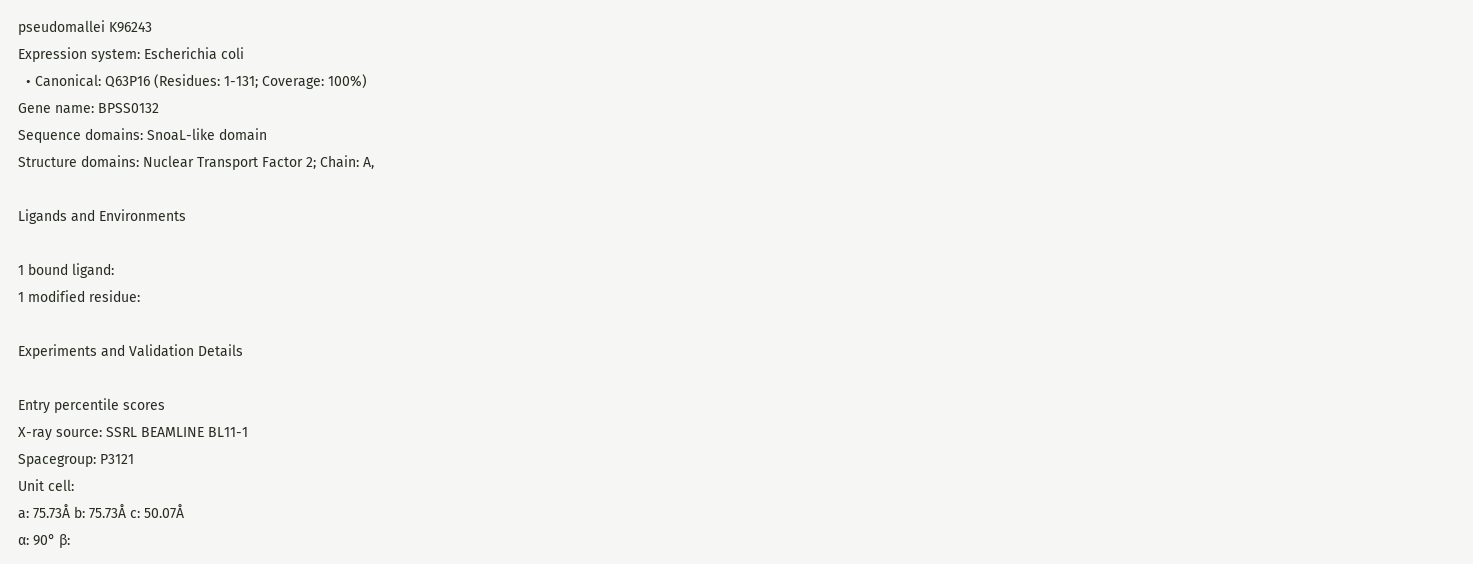pseudomallei K96243
Expression system: Escherichia coli
  • Canonical: Q63P16 (Residues: 1-131; Coverage: 100%)
Gene name: BPSS0132
Sequence domains: SnoaL-like domain
Structure domains: Nuclear Transport Factor 2; Chain: A,

Ligands and Environments

1 bound ligand:
1 modified residue:

Experiments and Validation Details

Entry percentile scores
X-ray source: SSRL BEAMLINE BL11-1
Spacegroup: P3121
Unit cell:
a: 75.73Å b: 75.73Å c: 50.07Å
α: 90° β: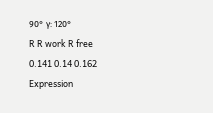90° γ: 120°
R R work R free
0.141 0.14 0.162
Expression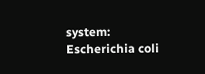system: Escherichia coli